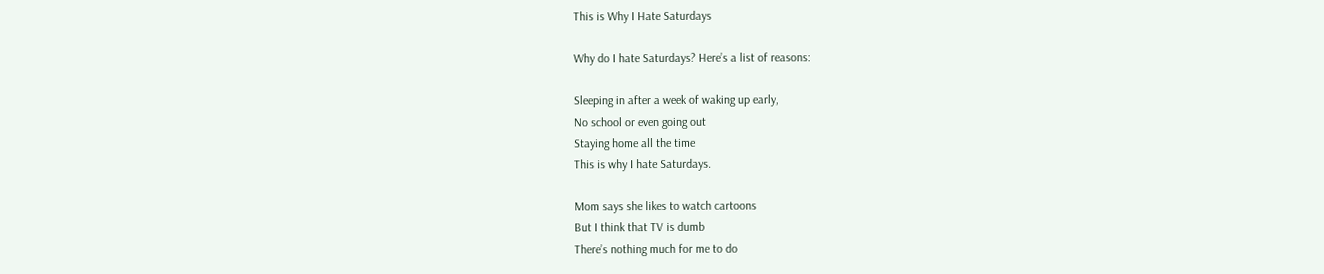This is Why I Hate Saturdays

Why do I hate Saturdays? Here’s a list of reasons:

Sleeping in after a week of waking up early,
No school or even going out
Staying home all the time
This is why I hate Saturdays.

Mom says she likes to watch cartoons
But I think that TV is dumb
There’s nothing much for me to do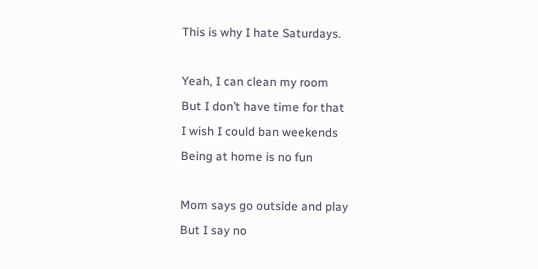This is why I hate Saturdays.

Yeah, I can clean my room
But I don’t have time for that
I wish I could ban weekends
Being at home is no fun

Mom says go outside and play
But I say no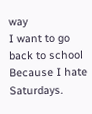way
I want to go back to school
Because I hate Saturdays.